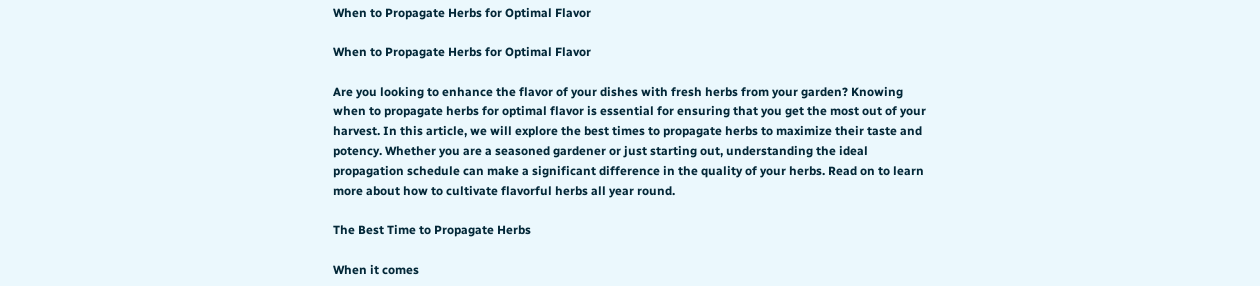When to Propagate Herbs for Optimal Flavor

When to Propagate Herbs for Optimal Flavor

Are you looking to enhance the flavor of your dishes with fresh herbs from your garden? Knowing when to propagate herbs for optimal flavor is essential for ensuring that you get the most out of your harvest. In this article, we will explore the best times to propagate herbs to maximize their taste and potency. Whether you are a seasoned gardener or just starting out, understanding the ideal propagation schedule can make a significant difference in the quality of your herbs. Read on to learn more about how to cultivate flavorful herbs all year round.

The Best Time to Propagate Herbs

When it comes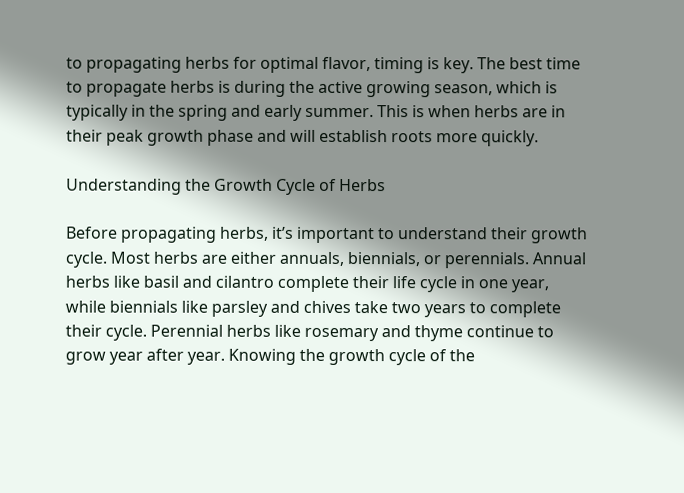to propagating herbs for optimal flavor, timing is key. The best time to propagate herbs is during the active growing season, which is typically in the spring and early summer. This is when herbs are in their peak growth phase and will establish roots more quickly.

Understanding the Growth Cycle of Herbs

Before propagating herbs, it’s important to understand their growth cycle. Most herbs are either annuals, biennials, or perennials. Annual herbs like basil and cilantro complete their life cycle in one year, while biennials like parsley and chives take two years to complete their cycle. Perennial herbs like rosemary and thyme continue to grow year after year. Knowing the growth cycle of the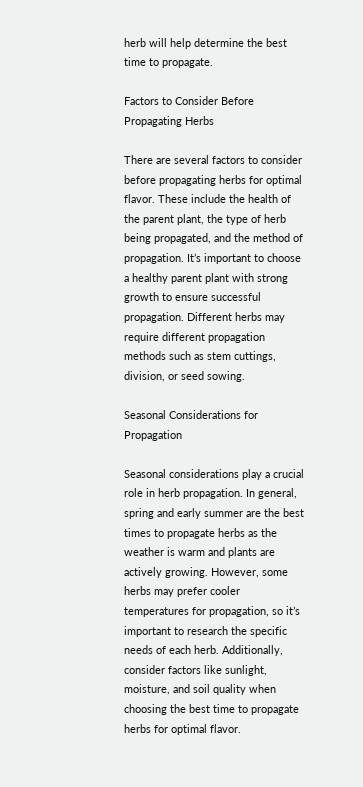herb will help determine the best time to propagate.

Factors to Consider Before Propagating Herbs

There are several factors to consider before propagating herbs for optimal flavor. These include the health of the parent plant, the type of herb being propagated, and the method of propagation. It’s important to choose a healthy parent plant with strong growth to ensure successful propagation. Different herbs may require different propagation methods such as stem cuttings, division, or seed sowing.

Seasonal Considerations for Propagation

Seasonal considerations play a crucial role in herb propagation. In general, spring and early summer are the best times to propagate herbs as the weather is warm and plants are actively growing. However, some herbs may prefer cooler temperatures for propagation, so it’s important to research the specific needs of each herb. Additionally, consider factors like sunlight, moisture, and soil quality when choosing the best time to propagate herbs for optimal flavor.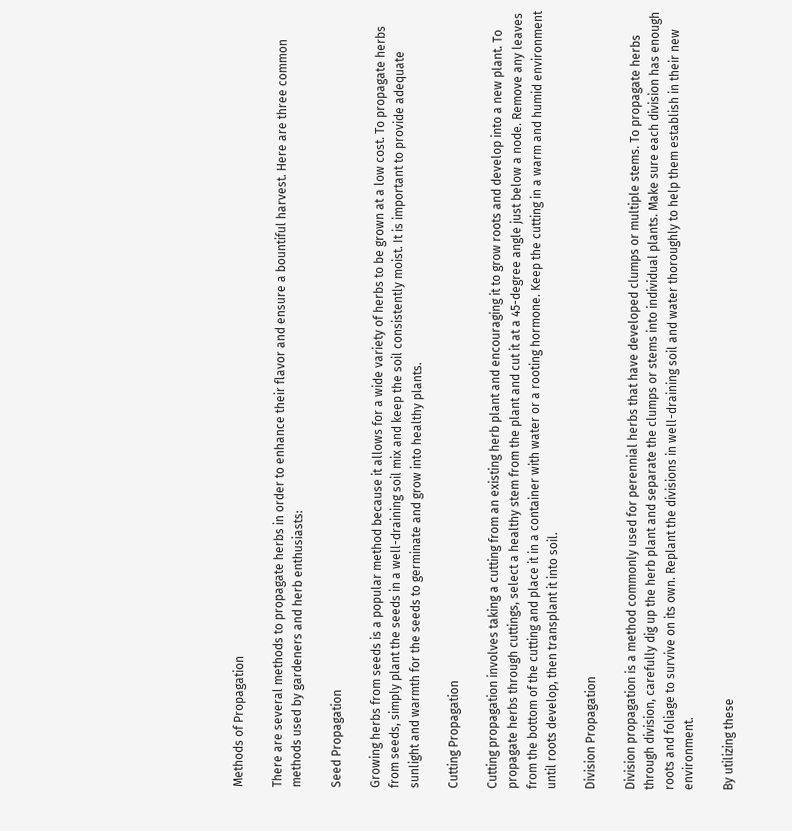Methods of Propagation

There are several methods to propagate herbs in order to enhance their flavor and ensure a bountiful harvest. Here are three common methods used by gardeners and herb enthusiasts:

Seed Propagation

Growing herbs from seeds is a popular method because it allows for a wide variety of herbs to be grown at a low cost. To propagate herbs from seeds, simply plant the seeds in a well-draining soil mix and keep the soil consistently moist. It is important to provide adequate sunlight and warmth for the seeds to germinate and grow into healthy plants.

Cutting Propagation

Cutting propagation involves taking a cutting from an existing herb plant and encouraging it to grow roots and develop into a new plant. To propagate herbs through cuttings, select a healthy stem from the plant and cut it at a 45-degree angle just below a node. Remove any leaves from the bottom of the cutting and place it in a container with water or a rooting hormone. Keep the cutting in a warm and humid environment until roots develop, then transplant it into soil.

Division Propagation

Division propagation is a method commonly used for perennial herbs that have developed clumps or multiple stems. To propagate herbs through division, carefully dig up the herb plant and separate the clumps or stems into individual plants. Make sure each division has enough roots and foliage to survive on its own. Replant the divisions in well-draining soil and water thoroughly to help them establish in their new environment.

By utilizing these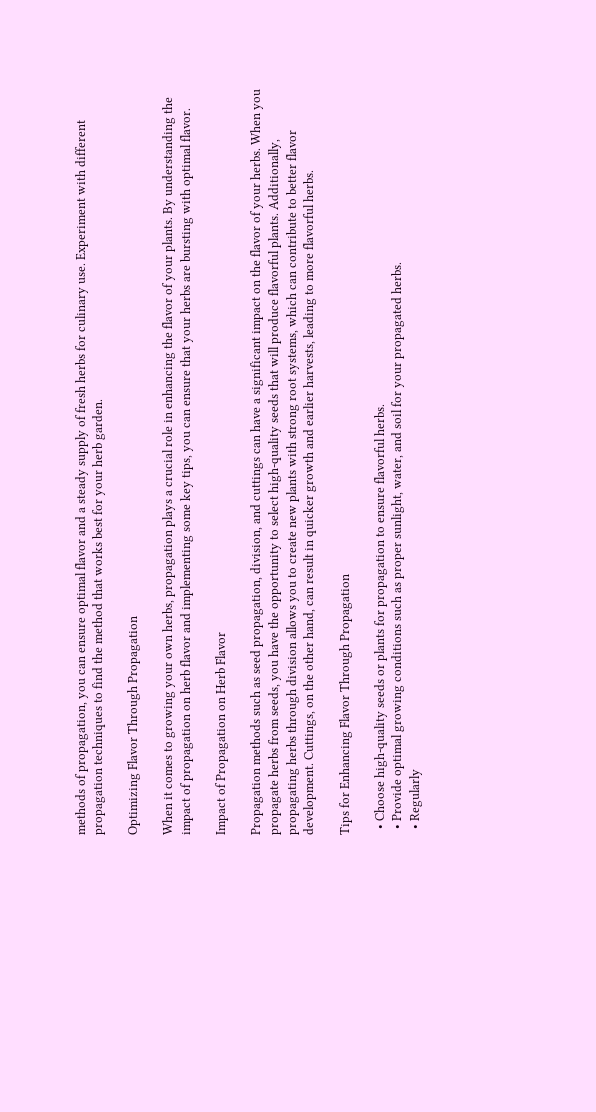methods of propagation, you can ensure optimal flavor and a steady supply of fresh herbs for culinary use. Experiment with different propagation techniques to find the method that works best for your herb garden.

Optimizing Flavor Through Propagation

When it comes to growing your own herbs, propagation plays a crucial role in enhancing the flavor of your plants. By understanding the impact of propagation on herb flavor and implementing some key tips, you can ensure that your herbs are bursting with optimal flavor.

Impact of Propagation on Herb Flavor

Propagation methods such as seed propagation, division, and cuttings can have a significant impact on the flavor of your herbs. When you propagate herbs from seeds, you have the opportunity to select high-quality seeds that will produce flavorful plants. Additionally, propagating herbs through division allows you to create new plants with strong root systems, which can contribute to better flavor development. Cuttings, on the other hand, can result in quicker growth and earlier harvests, leading to more flavorful herbs.

Tips for Enhancing Flavor Through Propagation

  • Choose high-quality seeds or plants for propagation to ensure flavorful herbs.
  • Provide optimal growing conditions such as proper sunlight, water, and soil for your propagated herbs.
  • Regularly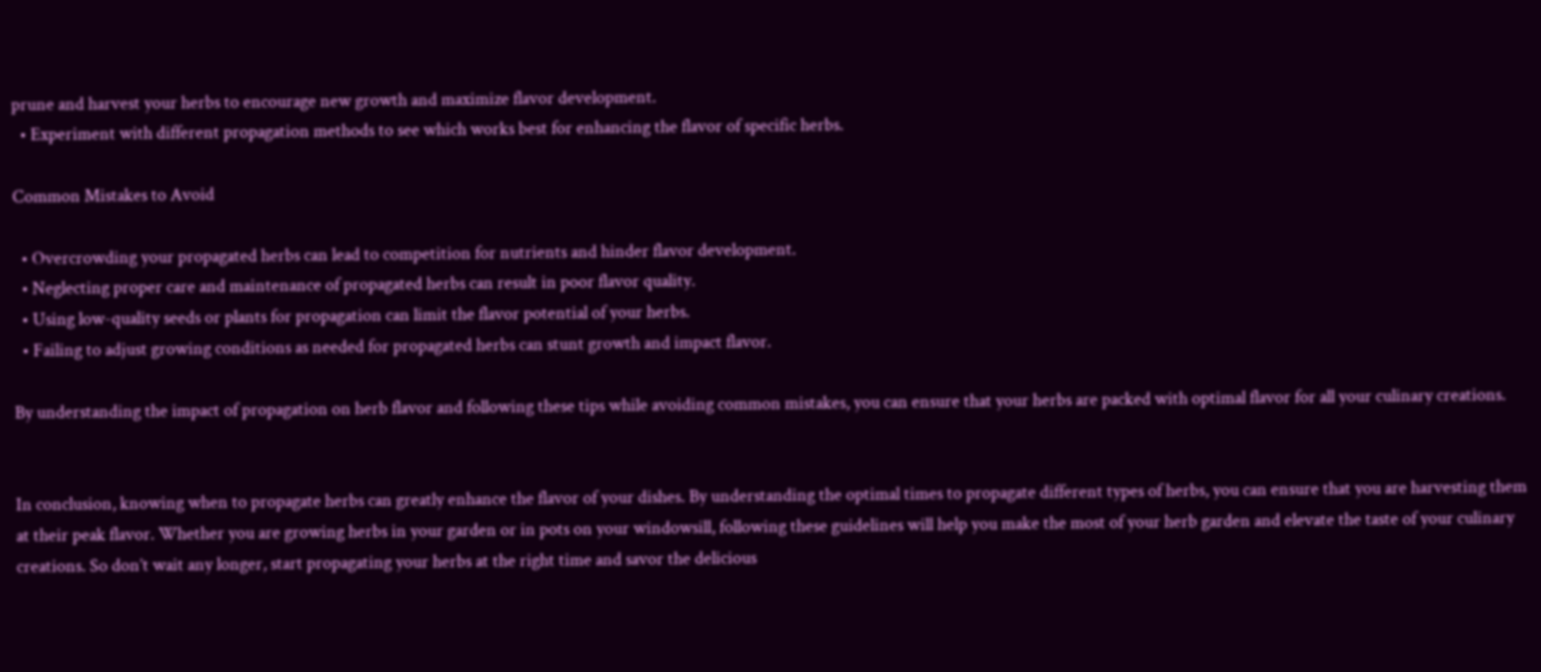prune and harvest your herbs to encourage new growth and maximize flavor development.
  • Experiment with different propagation methods to see which works best for enhancing the flavor of specific herbs.

Common Mistakes to Avoid

  • Overcrowding your propagated herbs can lead to competition for nutrients and hinder flavor development.
  • Neglecting proper care and maintenance of propagated herbs can result in poor flavor quality.
  • Using low-quality seeds or plants for propagation can limit the flavor potential of your herbs.
  • Failing to adjust growing conditions as needed for propagated herbs can stunt growth and impact flavor.

By understanding the impact of propagation on herb flavor and following these tips while avoiding common mistakes, you can ensure that your herbs are packed with optimal flavor for all your culinary creations.


In conclusion, knowing when to propagate herbs can greatly enhance the flavor of your dishes. By understanding the optimal times to propagate different types of herbs, you can ensure that you are harvesting them at their peak flavor. Whether you are growing herbs in your garden or in pots on your windowsill, following these guidelines will help you make the most of your herb garden and elevate the taste of your culinary creations. So don’t wait any longer, start propagating your herbs at the right time and savor the delicious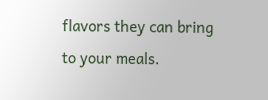flavors they can bring to your meals.